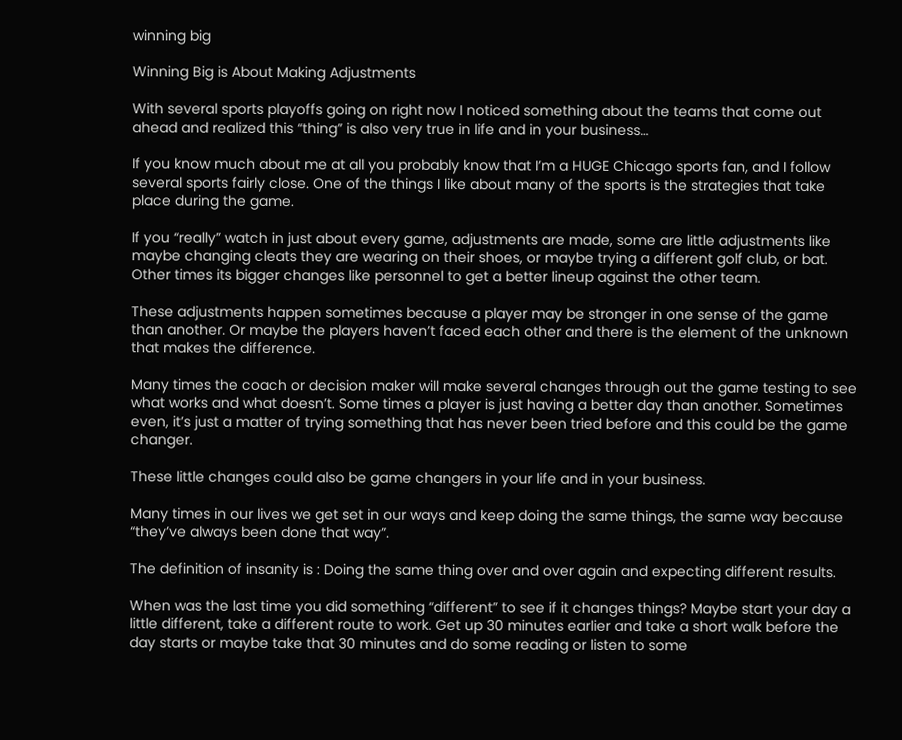winning big

Winning Big is About Making Adjustments

With several sports playoffs going on right now I noticed something about the teams that come out ahead and realized this “thing” is also very true in life and in your business…

If you know much about me at all you probably know that I’m a HUGE Chicago sports fan, and I follow several sports fairly close. One of the things I like about many of the sports is the strategies that take place during the game.

If you “really” watch in just about every game, adjustments are made, some are little adjustments like maybe changing cleats they are wearing on their shoes, or maybe trying a different golf club, or bat. Other times its bigger changes like personnel to get a better lineup against the other team.

These adjustments happen sometimes because a player may be stronger in one sense of the game than another. Or maybe the players haven’t faced each other and there is the element of the unknown that makes the difference.

Many times the coach or decision maker will make several changes through out the game testing to see what works and what doesn’t. Some times a player is just having a better day than another. Sometimes even, it’s just a matter of trying something that has never been tried before and this could be the game changer.

These little changes could also be game changers in your life and in your business.

Many times in our lives we get set in our ways and keep doing the same things, the same way because “they’ve always been done that way”.

The definition of insanity is : Doing the same thing over and over again and expecting different results.

When was the last time you did something “different” to see if it changes things? Maybe start your day a little different, take a different route to work. Get up 30 minutes earlier and take a short walk before the day starts or maybe take that 30 minutes and do some reading or listen to some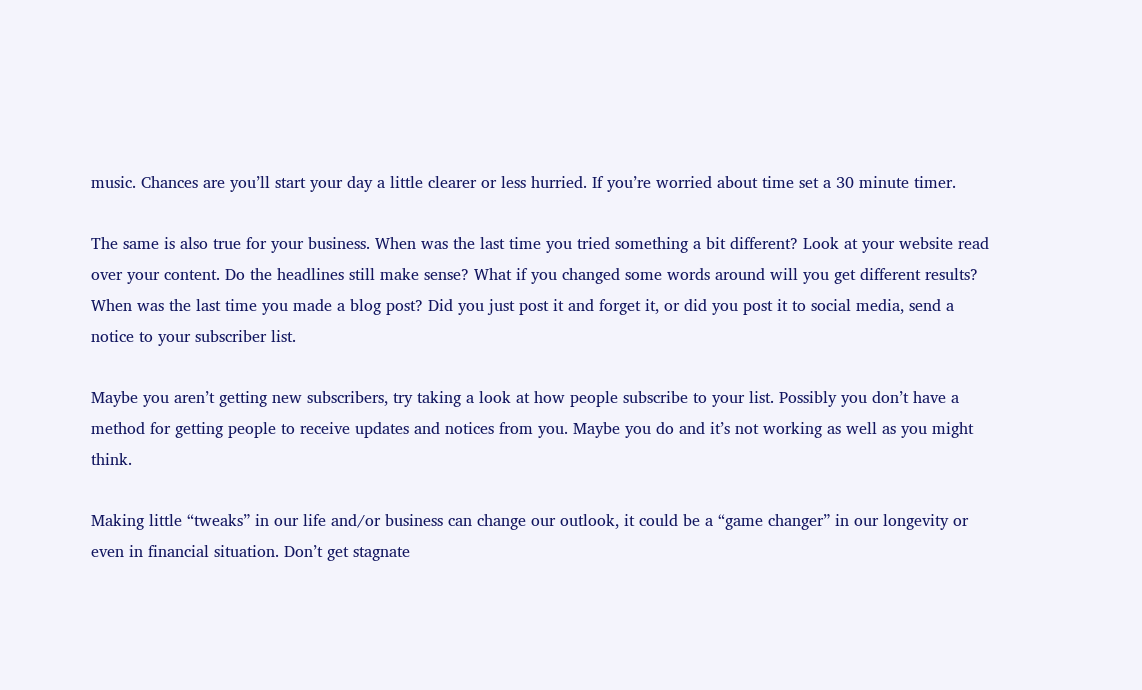music. Chances are you’ll start your day a little clearer or less hurried. If you’re worried about time set a 30 minute timer.

The same is also true for your business. When was the last time you tried something a bit different? Look at your website read over your content. Do the headlines still make sense? What if you changed some words around will you get different results? When was the last time you made a blog post? Did you just post it and forget it, or did you post it to social media, send a notice to your subscriber list.

Maybe you aren’t getting new subscribers, try taking a look at how people subscribe to your list. Possibly you don’t have a method for getting people to receive updates and notices from you. Maybe you do and it’s not working as well as you might think.

Making little “tweaks” in our life and/or business can change our outlook, it could be a “game changer” in our longevity or even in financial situation. Don’t get stagnate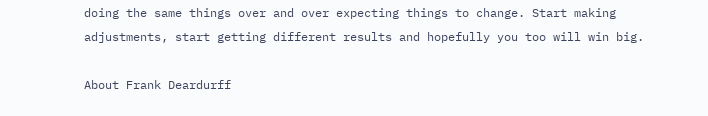doing the same things over and over expecting things to change. Start making adjustments, start getting different results and hopefully you too will win big.

About Frank Deardurff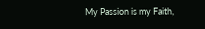My Passion is my Faith,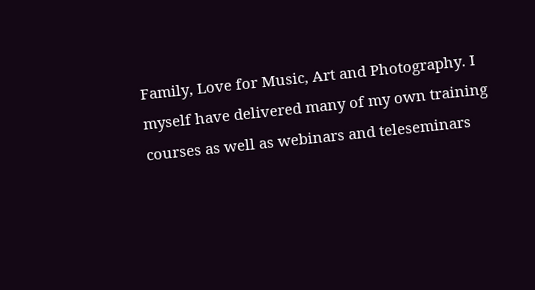Family, Love for Music, Art and Photography. I myself have delivered many of my own training courses as well as webinars and teleseminars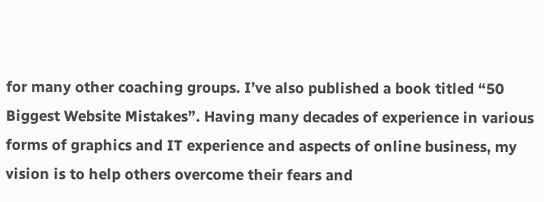for many other coaching groups. I’ve also published a book titled “50 Biggest Website Mistakes”. Having many decades of experience in various forms of graphics and IT experience and aspects of online business, my vision is to help others overcome their fears and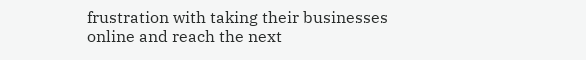frustration with taking their businesses online and reach the next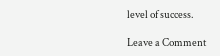level of success.

Leave a Comment